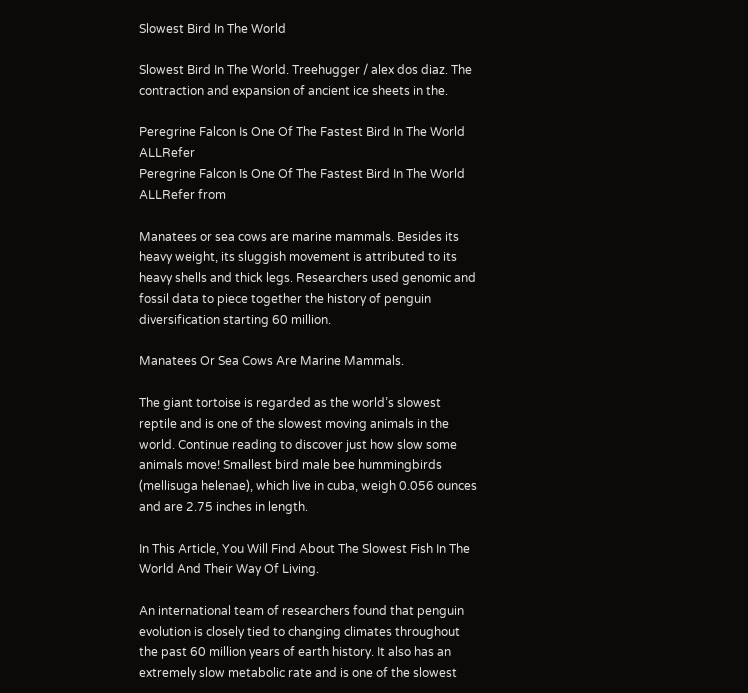Slowest Bird In The World

Slowest Bird In The World. Treehugger / alex dos diaz. The contraction and expansion of ancient ice sheets in the.

Peregrine Falcon Is One Of The Fastest Bird In The World ALLRefer
Peregrine Falcon Is One Of The Fastest Bird In The World ALLRefer from

Manatees or sea cows are marine mammals. Besides its heavy weight, its sluggish movement is attributed to its heavy shells and thick legs. Researchers used genomic and fossil data to piece together the history of penguin diversification starting 60 million.

Manatees Or Sea Cows Are Marine Mammals.

The giant tortoise is regarded as the world’s slowest reptile and is one of the slowest moving animals in the world. Continue reading to discover just how slow some animals move! Smallest bird male bee hummingbirds (mellisuga helenae), which live in cuba, weigh 0.056 ounces and are 2.75 inches in length.

In This Article, You Will Find About The Slowest Fish In The World And Their Way Of Living.

An international team of researchers found that penguin evolution is closely tied to changing climates throughout the past 60 million years of earth history. It also has an extremely slow metabolic rate and is one of the slowest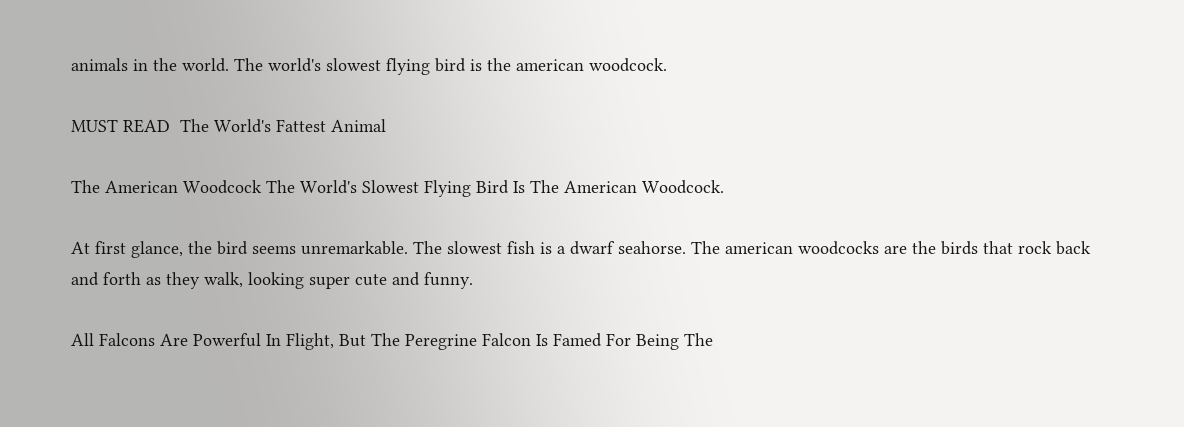animals in the world. The world's slowest flying bird is the american woodcock.

MUST READ  The World's Fattest Animal

The American Woodcock The World's Slowest Flying Bird Is The American Woodcock.

At first glance, the bird seems unremarkable. The slowest fish is a dwarf seahorse. The american woodcocks are the birds that rock back and forth as they walk, looking super cute and funny.

All Falcons Are Powerful In Flight, But The Peregrine Falcon Is Famed For Being The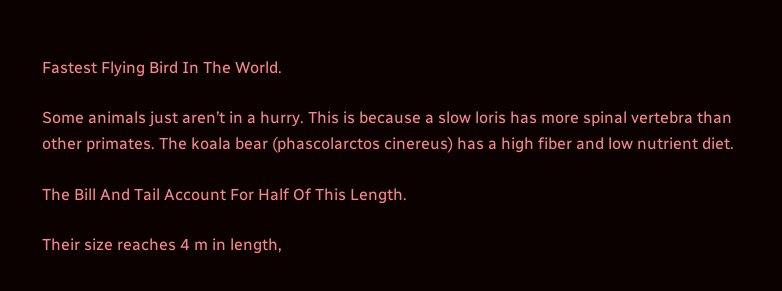Fastest Flying Bird In The World.

Some animals just aren’t in a hurry. This is because a slow loris has more spinal vertebra than other primates. The koala bear (phascolarctos cinereus) has a high fiber and low nutrient diet.

The Bill And Tail Account For Half Of This Length.

Their size reaches 4 m in length,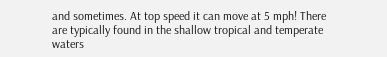and sometimes. At top speed it can move at 5 mph! There are typically found in the shallow tropical and temperate waters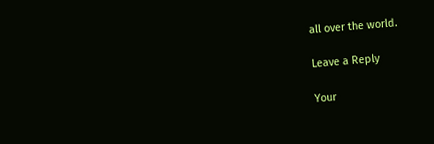all over the world.

Leave a Reply

Your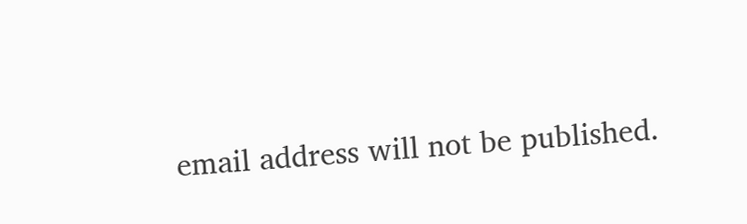email address will not be published.